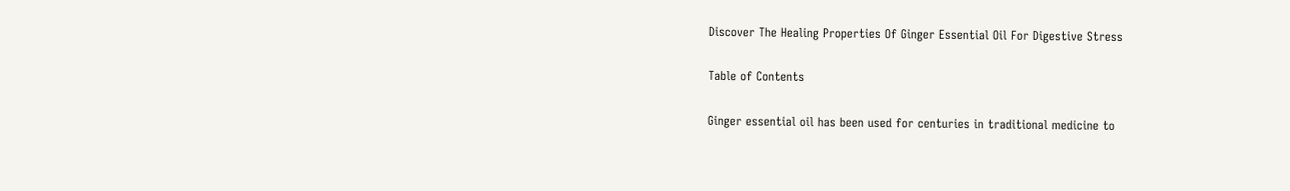Discover The Healing Properties Of Ginger Essential Oil For Digestive Stress

Table of Contents

Ginger essential oil has been used for centuries in traditional medicine to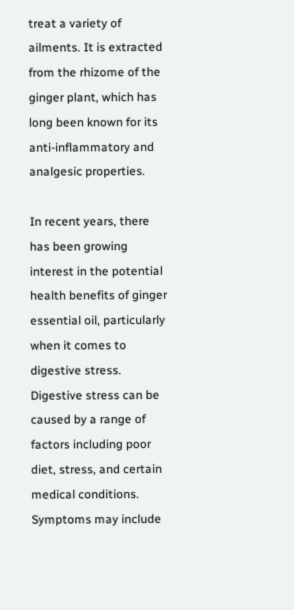treat a variety of ailments. It is extracted from the rhizome of the ginger plant, which has long been known for its anti-inflammatory and analgesic properties.

In recent years, there has been growing interest in the potential health benefits of ginger essential oil, particularly when it comes to digestive stress. Digestive stress can be caused by a range of factors including poor diet, stress, and certain medical conditions. Symptoms may include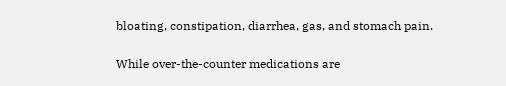bloating, constipation, diarrhea, gas, and stomach pain.

While over-the-counter medications are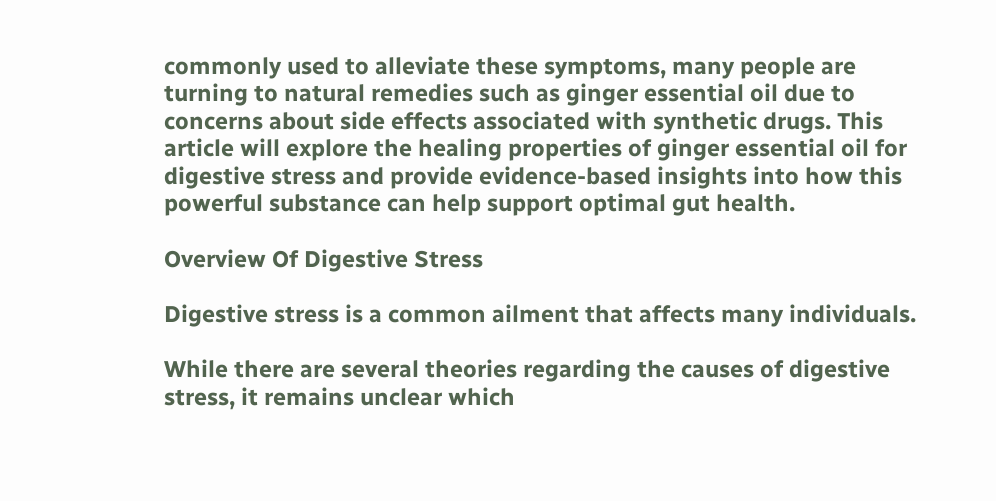commonly used to alleviate these symptoms, many people are turning to natural remedies such as ginger essential oil due to concerns about side effects associated with synthetic drugs. This article will explore the healing properties of ginger essential oil for digestive stress and provide evidence-based insights into how this powerful substance can help support optimal gut health.

Overview Of Digestive Stress

Digestive stress is a common ailment that affects many individuals.

While there are several theories regarding the causes of digestive stress, it remains unclear which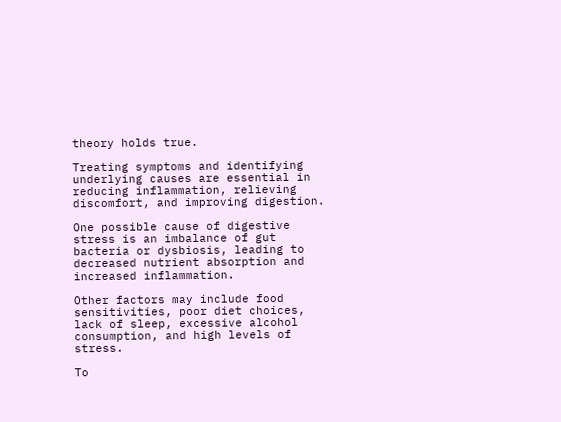theory holds true.

Treating symptoms and identifying underlying causes are essential in reducing inflammation, relieving discomfort, and improving digestion.

One possible cause of digestive stress is an imbalance of gut bacteria or dysbiosis, leading to decreased nutrient absorption and increased inflammation.

Other factors may include food sensitivities, poor diet choices, lack of sleep, excessive alcohol consumption, and high levels of stress.

To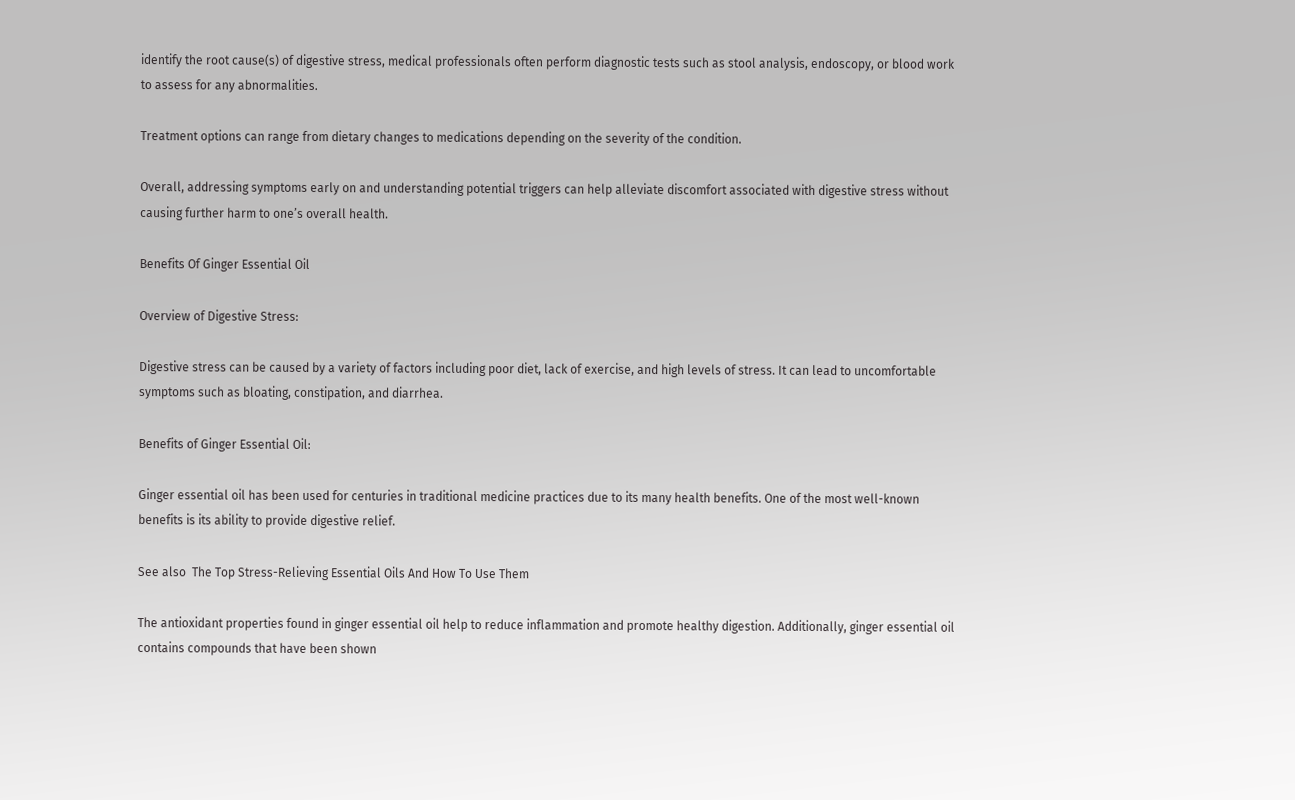identify the root cause(s) of digestive stress, medical professionals often perform diagnostic tests such as stool analysis, endoscopy, or blood work to assess for any abnormalities.

Treatment options can range from dietary changes to medications depending on the severity of the condition.

Overall, addressing symptoms early on and understanding potential triggers can help alleviate discomfort associated with digestive stress without causing further harm to one’s overall health.

Benefits Of Ginger Essential Oil

Overview of Digestive Stress:

Digestive stress can be caused by a variety of factors including poor diet, lack of exercise, and high levels of stress. It can lead to uncomfortable symptoms such as bloating, constipation, and diarrhea.

Benefits of Ginger Essential Oil:

Ginger essential oil has been used for centuries in traditional medicine practices due to its many health benefits. One of the most well-known benefits is its ability to provide digestive relief.

See also  The Top Stress-Relieving Essential Oils And How To Use Them

The antioxidant properties found in ginger essential oil help to reduce inflammation and promote healthy digestion. Additionally, ginger essential oil contains compounds that have been shown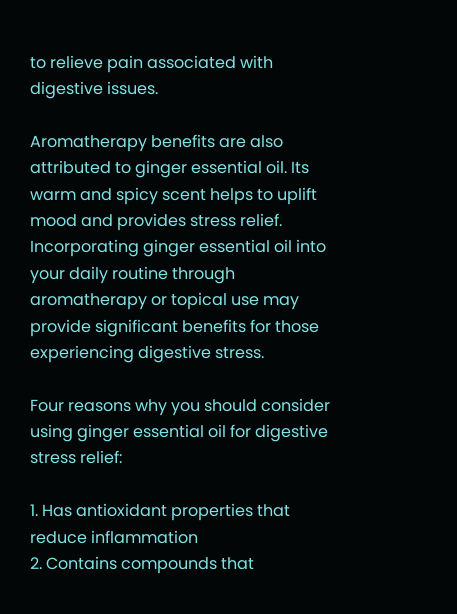to relieve pain associated with digestive issues.

Aromatherapy benefits are also attributed to ginger essential oil. Its warm and spicy scent helps to uplift mood and provides stress relief. Incorporating ginger essential oil into your daily routine through aromatherapy or topical use may provide significant benefits for those experiencing digestive stress.

Four reasons why you should consider using ginger essential oil for digestive stress relief:

1. Has antioxidant properties that reduce inflammation
2. Contains compounds that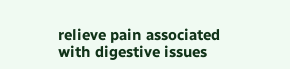relieve pain associated with digestive issues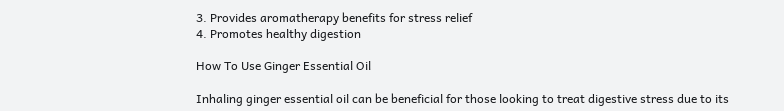3. Provides aromatherapy benefits for stress relief
4. Promotes healthy digestion

How To Use Ginger Essential Oil

Inhaling ginger essential oil can be beneficial for those looking to treat digestive stress due to its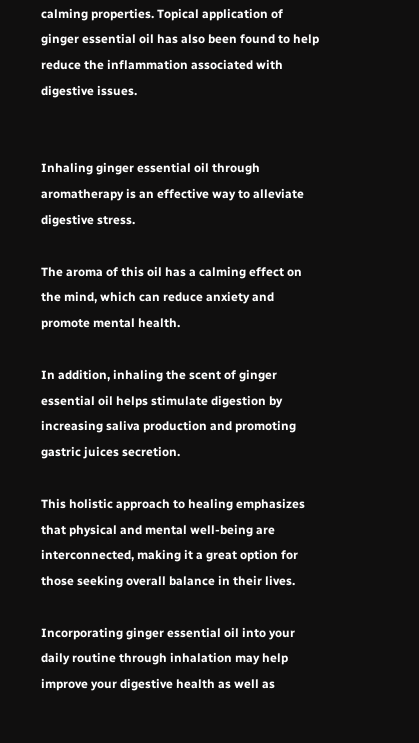calming properties. Topical application of ginger essential oil has also been found to help reduce the inflammation associated with digestive issues.


Inhaling ginger essential oil through aromatherapy is an effective way to alleviate digestive stress.

The aroma of this oil has a calming effect on the mind, which can reduce anxiety and promote mental health.

In addition, inhaling the scent of ginger essential oil helps stimulate digestion by increasing saliva production and promoting gastric juices secretion.

This holistic approach to healing emphasizes that physical and mental well-being are interconnected, making it a great option for those seeking overall balance in their lives.

Incorporating ginger essential oil into your daily routine through inhalation may help improve your digestive health as well as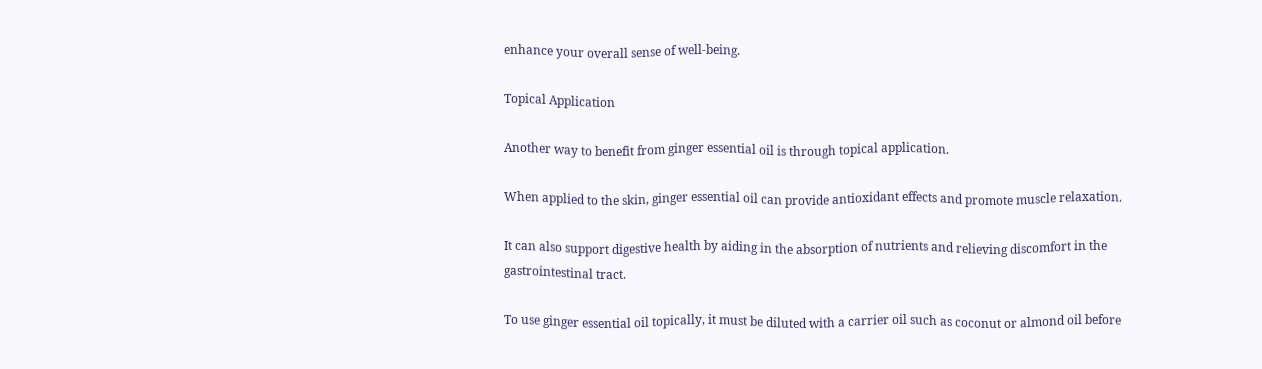enhance your overall sense of well-being.

Topical Application

Another way to benefit from ginger essential oil is through topical application.

When applied to the skin, ginger essential oil can provide antioxidant effects and promote muscle relaxation.

It can also support digestive health by aiding in the absorption of nutrients and relieving discomfort in the gastrointestinal tract.

To use ginger essential oil topically, it must be diluted with a carrier oil such as coconut or almond oil before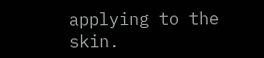applying to the skin.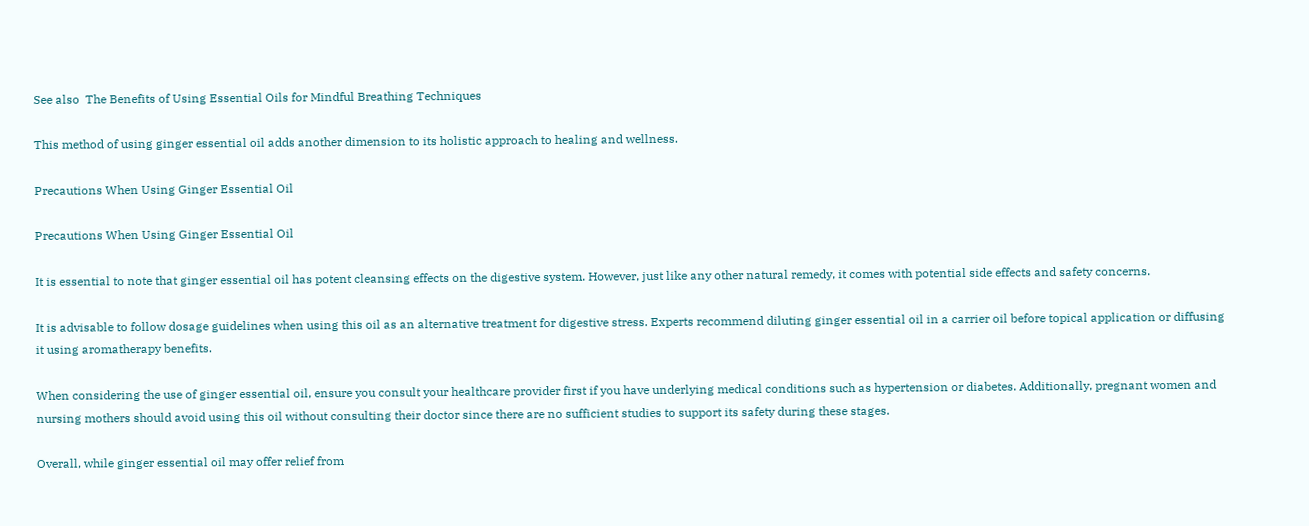See also  The Benefits of Using Essential Oils for Mindful Breathing Techniques

This method of using ginger essential oil adds another dimension to its holistic approach to healing and wellness.

Precautions When Using Ginger Essential Oil

Precautions When Using Ginger Essential Oil

It is essential to note that ginger essential oil has potent cleansing effects on the digestive system. However, just like any other natural remedy, it comes with potential side effects and safety concerns.

It is advisable to follow dosage guidelines when using this oil as an alternative treatment for digestive stress. Experts recommend diluting ginger essential oil in a carrier oil before topical application or diffusing it using aromatherapy benefits.

When considering the use of ginger essential oil, ensure you consult your healthcare provider first if you have underlying medical conditions such as hypertension or diabetes. Additionally, pregnant women and nursing mothers should avoid using this oil without consulting their doctor since there are no sufficient studies to support its safety during these stages.

Overall, while ginger essential oil may offer relief from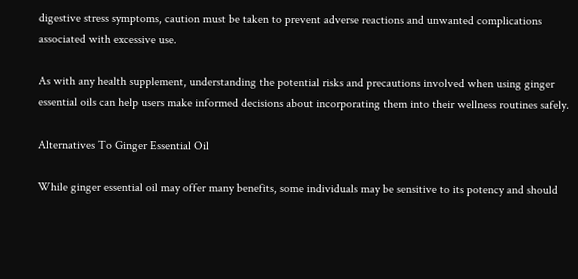digestive stress symptoms, caution must be taken to prevent adverse reactions and unwanted complications associated with excessive use.

As with any health supplement, understanding the potential risks and precautions involved when using ginger essential oils can help users make informed decisions about incorporating them into their wellness routines safely.

Alternatives To Ginger Essential Oil

While ginger essential oil may offer many benefits, some individuals may be sensitive to its potency and should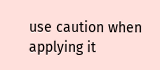use caution when applying it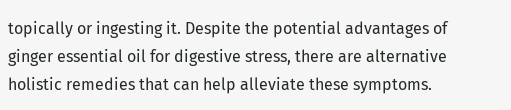topically or ingesting it. Despite the potential advantages of ginger essential oil for digestive stress, there are alternative holistic remedies that can help alleviate these symptoms.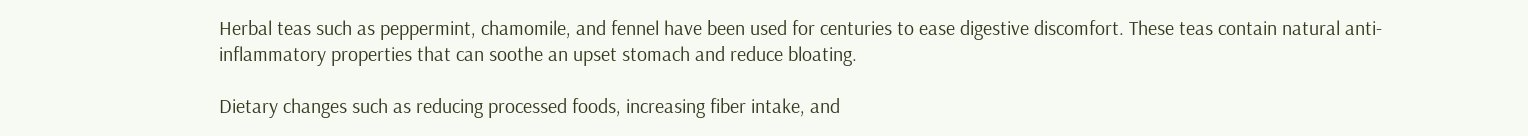Herbal teas such as peppermint, chamomile, and fennel have been used for centuries to ease digestive discomfort. These teas contain natural anti-inflammatory properties that can soothe an upset stomach and reduce bloating.

Dietary changes such as reducing processed foods, increasing fiber intake, and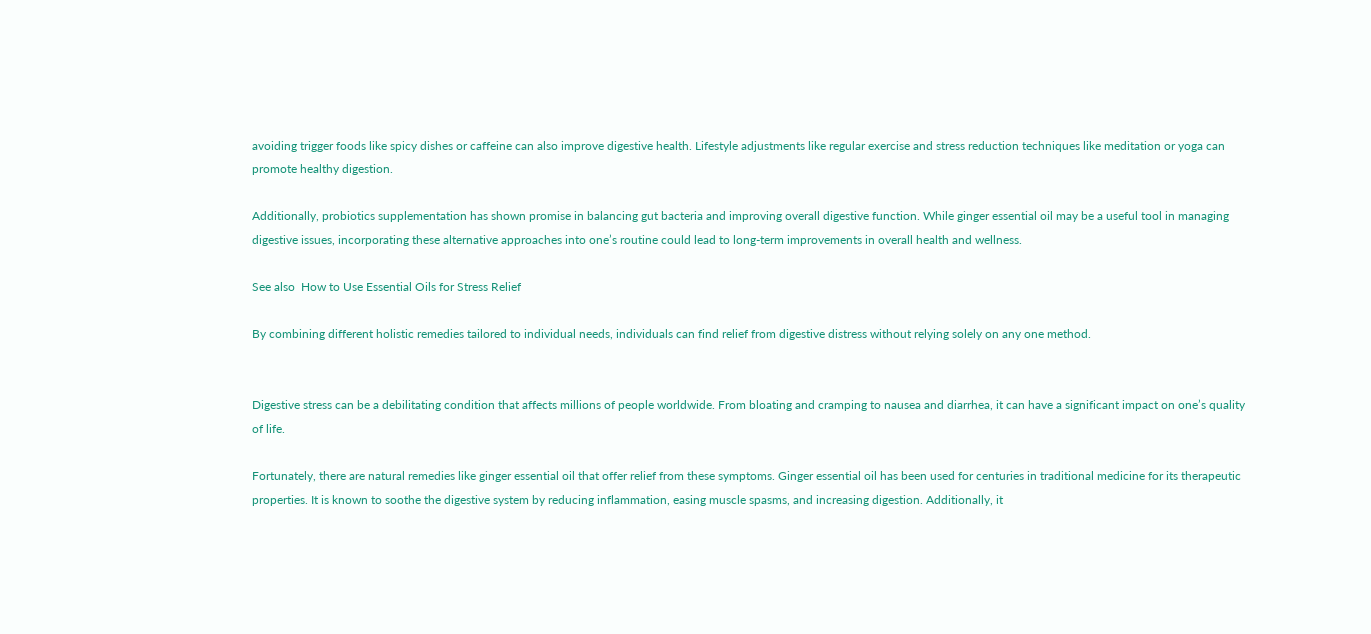avoiding trigger foods like spicy dishes or caffeine can also improve digestive health. Lifestyle adjustments like regular exercise and stress reduction techniques like meditation or yoga can promote healthy digestion.

Additionally, probiotics supplementation has shown promise in balancing gut bacteria and improving overall digestive function. While ginger essential oil may be a useful tool in managing digestive issues, incorporating these alternative approaches into one’s routine could lead to long-term improvements in overall health and wellness.

See also  How to Use Essential Oils for Stress Relief

By combining different holistic remedies tailored to individual needs, individuals can find relief from digestive distress without relying solely on any one method.


Digestive stress can be a debilitating condition that affects millions of people worldwide. From bloating and cramping to nausea and diarrhea, it can have a significant impact on one’s quality of life.

Fortunately, there are natural remedies like ginger essential oil that offer relief from these symptoms. Ginger essential oil has been used for centuries in traditional medicine for its therapeutic properties. It is known to soothe the digestive system by reducing inflammation, easing muscle spasms, and increasing digestion. Additionally, it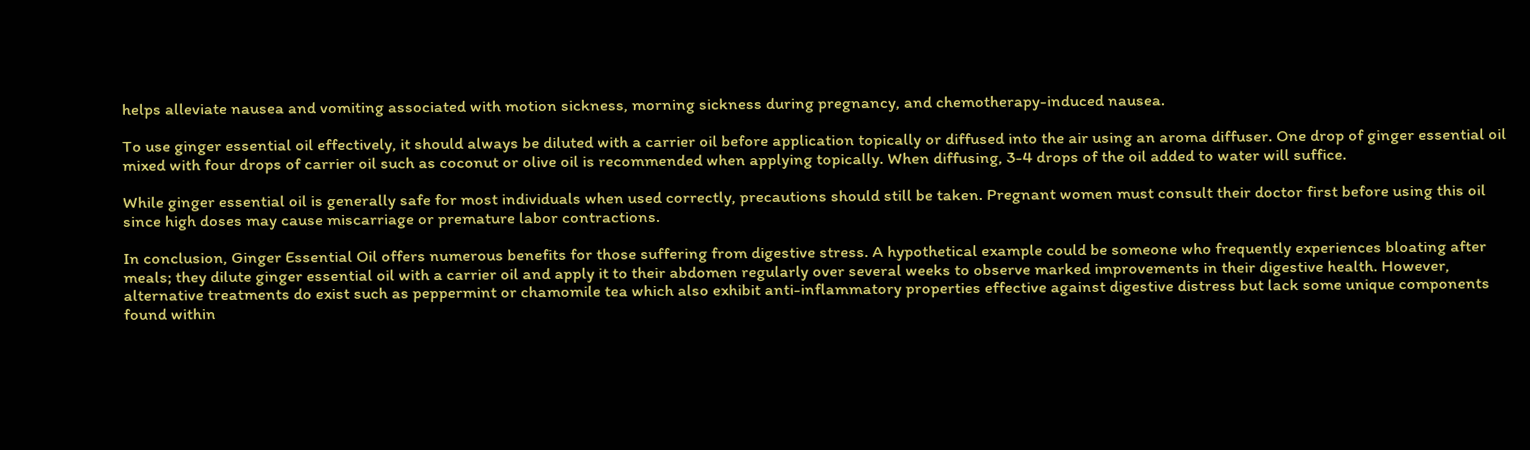helps alleviate nausea and vomiting associated with motion sickness, morning sickness during pregnancy, and chemotherapy-induced nausea.

To use ginger essential oil effectively, it should always be diluted with a carrier oil before application topically or diffused into the air using an aroma diffuser. One drop of ginger essential oil mixed with four drops of carrier oil such as coconut or olive oil is recommended when applying topically. When diffusing, 3-4 drops of the oil added to water will suffice.

While ginger essential oil is generally safe for most individuals when used correctly, precautions should still be taken. Pregnant women must consult their doctor first before using this oil since high doses may cause miscarriage or premature labor contractions.

In conclusion, Ginger Essential Oil offers numerous benefits for those suffering from digestive stress. A hypothetical example could be someone who frequently experiences bloating after meals; they dilute ginger essential oil with a carrier oil and apply it to their abdomen regularly over several weeks to observe marked improvements in their digestive health. However, alternative treatments do exist such as peppermint or chamomile tea which also exhibit anti-inflammatory properties effective against digestive distress but lack some unique components found within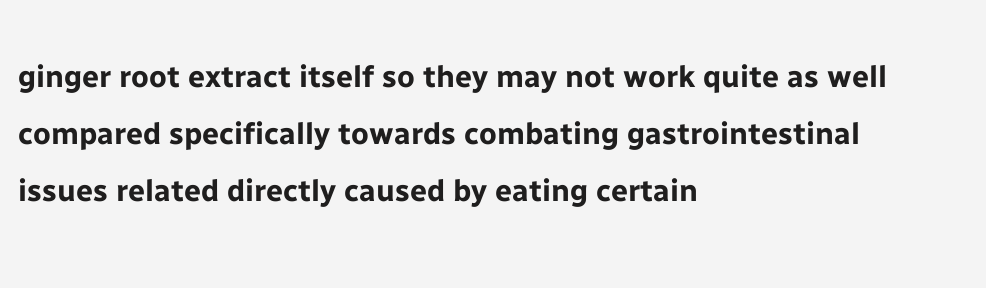ginger root extract itself so they may not work quite as well compared specifically towards combating gastrointestinal issues related directly caused by eating certain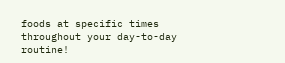foods at specific times throughout your day-to-day routine!